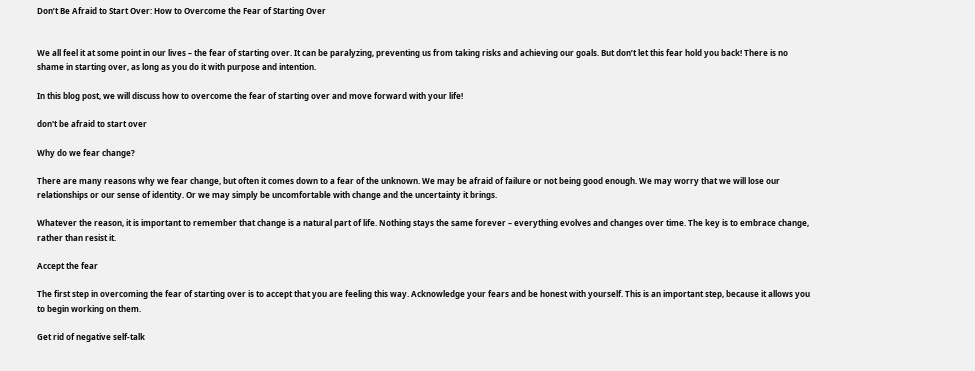Don’t Be Afraid to Start Over: How to Overcome the Fear of Starting Over


We all feel it at some point in our lives – the fear of starting over. It can be paralyzing, preventing us from taking risks and achieving our goals. But don’t let this fear hold you back! There is no shame in starting over, as long as you do it with purpose and intention.

In this blog post, we will discuss how to overcome the fear of starting over and move forward with your life!

don't be afraid to start over

Why do we fear change?

There are many reasons why we fear change, but often it comes down to a fear of the unknown. We may be afraid of failure or not being good enough. We may worry that we will lose our relationships or our sense of identity. Or we may simply be uncomfortable with change and the uncertainty it brings.

Whatever the reason, it is important to remember that change is a natural part of life. Nothing stays the same forever – everything evolves and changes over time. The key is to embrace change, rather than resist it.

Accept the fear

The first step in overcoming the fear of starting over is to accept that you are feeling this way. Acknowledge your fears and be honest with yourself. This is an important step, because it allows you to begin working on them.

Get rid of negative self-talk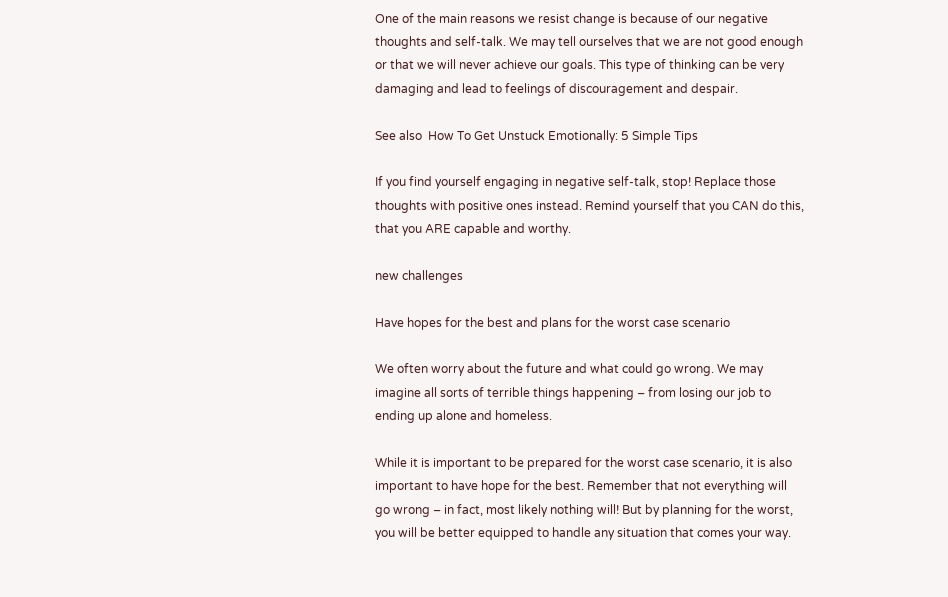One of the main reasons we resist change is because of our negative thoughts and self-talk. We may tell ourselves that we are not good enough or that we will never achieve our goals. This type of thinking can be very damaging and lead to feelings of discouragement and despair.

See also  How To Get Unstuck Emotionally: 5 Simple Tips

If you find yourself engaging in negative self-talk, stop! Replace those thoughts with positive ones instead. Remind yourself that you CAN do this, that you ARE capable and worthy.

new challenges

Have hopes for the best and plans for the worst case scenario

We often worry about the future and what could go wrong. We may imagine all sorts of terrible things happening – from losing our job to ending up alone and homeless.

While it is important to be prepared for the worst case scenario, it is also important to have hope for the best. Remember that not everything will go wrong – in fact, most likely nothing will! But by planning for the worst, you will be better equipped to handle any situation that comes your way.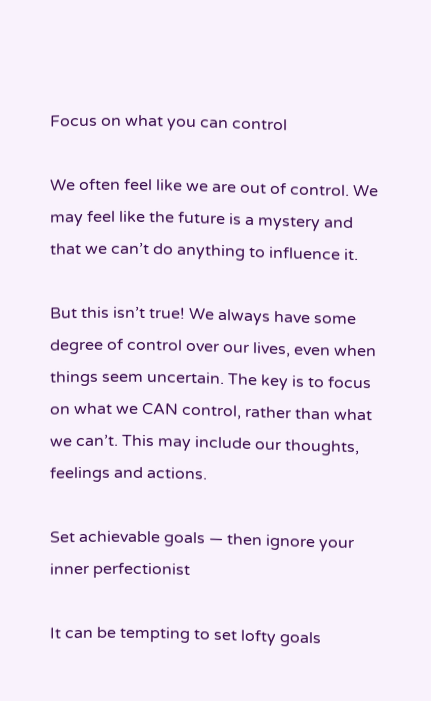Focus on what you can control

We often feel like we are out of control. We may feel like the future is a mystery and that we can’t do anything to influence it.

But this isn’t true! We always have some degree of control over our lives, even when things seem uncertain. The key is to focus on what we CAN control, rather than what we can’t. This may include our thoughts, feelings and actions.

Set achievable goals — then ignore your inner perfectionist

It can be tempting to set lofty goals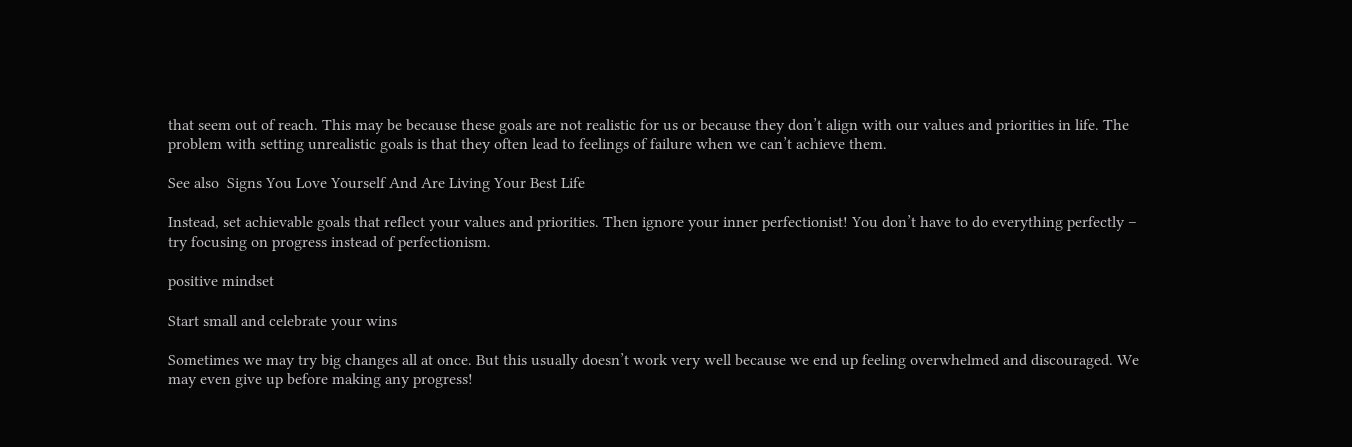that seem out of reach. This may be because these goals are not realistic for us or because they don’t align with our values and priorities in life. The problem with setting unrealistic goals is that they often lead to feelings of failure when we can’t achieve them.

See also  Signs You Love Yourself And Are Living Your Best Life

Instead, set achievable goals that reflect your values and priorities. Then ignore your inner perfectionist! You don’t have to do everything perfectly – try focusing on progress instead of perfectionism.

positive mindset

Start small and celebrate your wins

Sometimes we may try big changes all at once. But this usually doesn’t work very well because we end up feeling overwhelmed and discouraged. We may even give up before making any progress!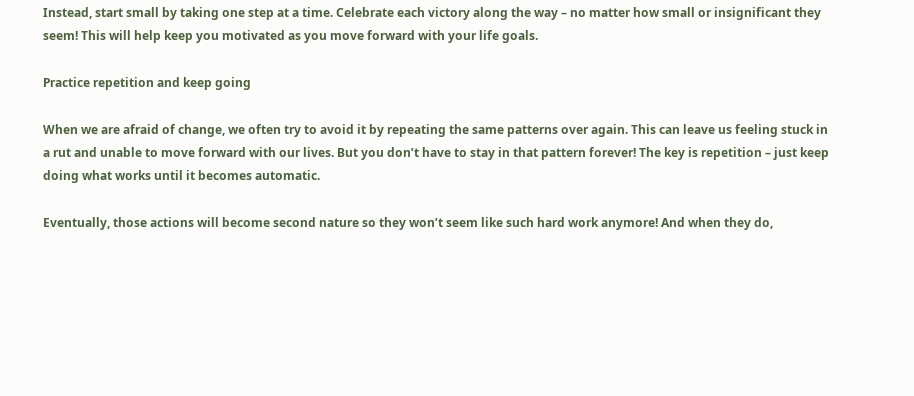Instead, start small by taking one step at a time. Celebrate each victory along the way – no matter how small or insignificant they seem! This will help keep you motivated as you move forward with your life goals.

Practice repetition and keep going

When we are afraid of change, we often try to avoid it by repeating the same patterns over again. This can leave us feeling stuck in a rut and unable to move forward with our lives. But you don’t have to stay in that pattern forever! The key is repetition – just keep doing what works until it becomes automatic.

Eventually, those actions will become second nature so they won’t seem like such hard work anymore! And when they do,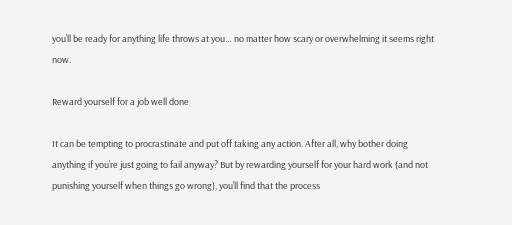you’ll be ready for anything life throws at you… no matter how scary or overwhelming it seems right now.

Reward yourself for a job well done

It can be tempting to procrastinate and put off taking any action. After all, why bother doing anything if you’re just going to fail anyway? But by rewarding yourself for your hard work (and not punishing yourself when things go wrong), you’ll find that the process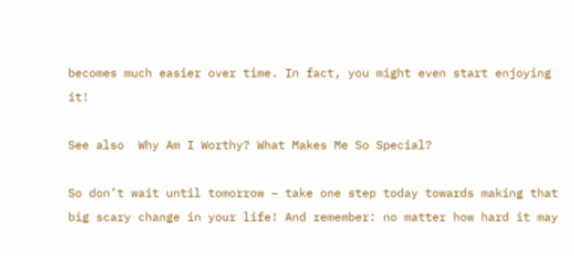becomes much easier over time. In fact, you might even start enjoying it!

See also  Why Am I Worthy? What Makes Me So Special?

So don’t wait until tomorrow – take one step today towards making that big scary change in your life! And remember: no matter how hard it may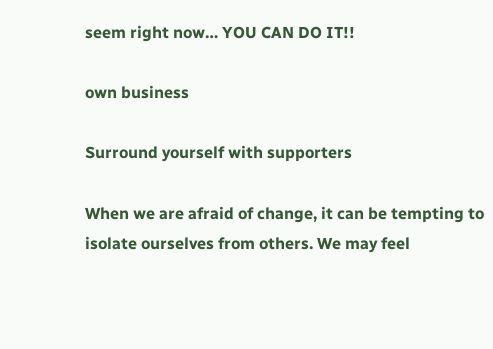seem right now… YOU CAN DO IT!!

own business

Surround yourself with supporters

When we are afraid of change, it can be tempting to isolate ourselves from others. We may feel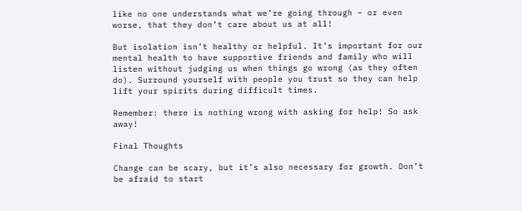like no one understands what we’re going through – or even worse, that they don’t care about us at all!

But isolation isn’t healthy or helpful. It’s important for our mental health to have supportive friends and family who will listen without judging us when things go wrong (as they often do). Surround yourself with people you trust so they can help lift your spirits during difficult times.

Remember: there is nothing wrong with asking for help! So ask away!

Final Thoughts

Change can be scary, but it’s also necessary for growth. Don’t be afraid to start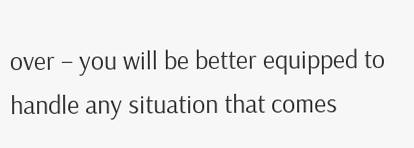over – you will be better equipped to handle any situation that comes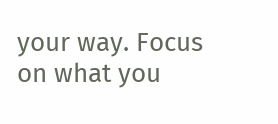your way. Focus on what you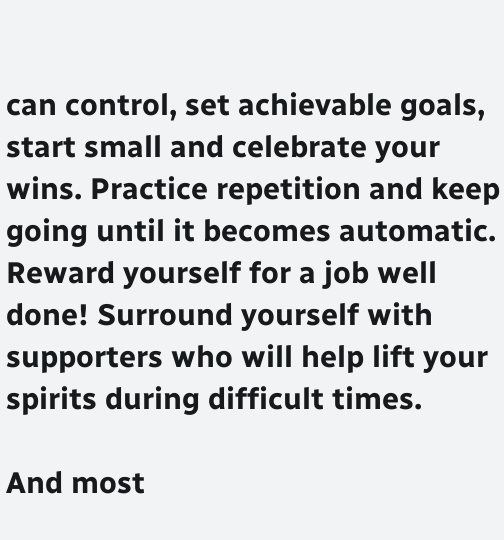can control, set achievable goals, start small and celebrate your wins. Practice repetition and keep going until it becomes automatic. Reward yourself for a job well done! Surround yourself with supporters who will help lift your spirits during difficult times.

And most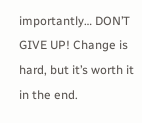importantly… DON’T GIVE UP! Change is hard, but it’s worth it in the end.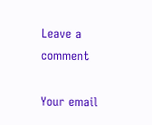Leave a comment

Your email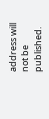address will not be published.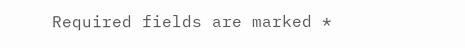Required fields are marked *